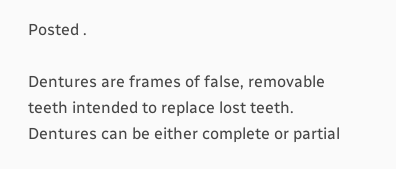Posted .

Dentures are frames of false, removable teeth intended to replace lost teeth. Dentures can be either complete or partial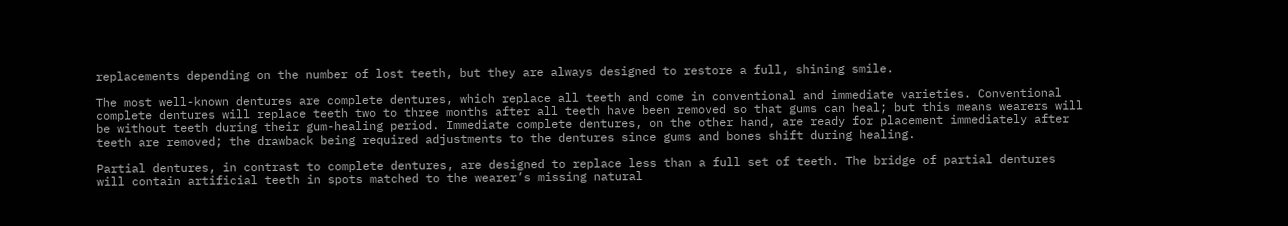replacements depending on the number of lost teeth, but they are always designed to restore a full, shining smile.

The most well-known dentures are complete dentures, which replace all teeth and come in conventional and immediate varieties. Conventional complete dentures will replace teeth two to three months after all teeth have been removed so that gums can heal; but this means wearers will be without teeth during their gum-healing period. Immediate complete dentures, on the other hand, are ready for placement immediately after teeth are removed; the drawback being required adjustments to the dentures since gums and bones shift during healing.

Partial dentures, in contrast to complete dentures, are designed to replace less than a full set of teeth. The bridge of partial dentures will contain artificial teeth in spots matched to the wearer’s missing natural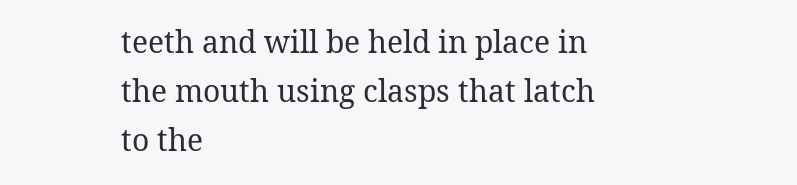teeth and will be held in place in the mouth using clasps that latch to the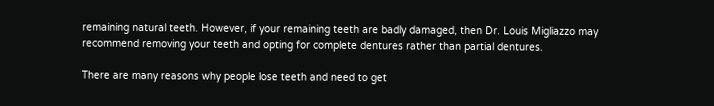remaining natural teeth. However, if your remaining teeth are badly damaged, then Dr. Louis Migliazzo may recommend removing your teeth and opting for complete dentures rather than partial dentures.

There are many reasons why people lose teeth and need to get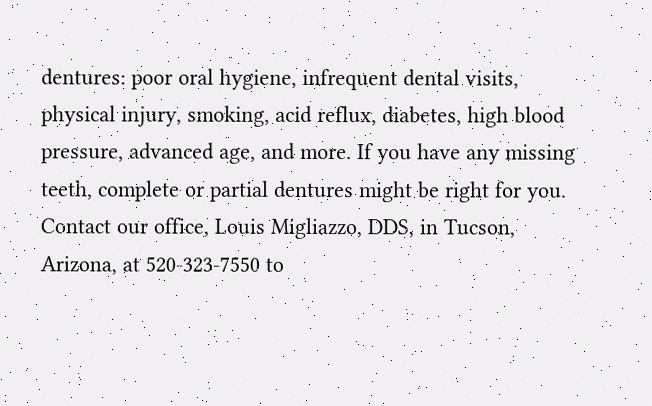dentures: poor oral hygiene, infrequent dental visits, physical injury, smoking, acid reflux, diabetes, high blood pressure, advanced age, and more. If you have any missing teeth, complete or partial dentures might be right for you. Contact our office, Louis Migliazzo, DDS, in Tucson, Arizona, at 520-323-7550 to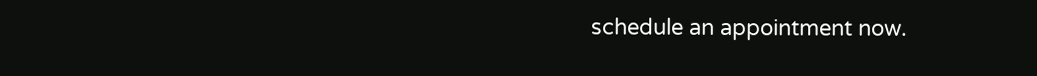schedule an appointment now.